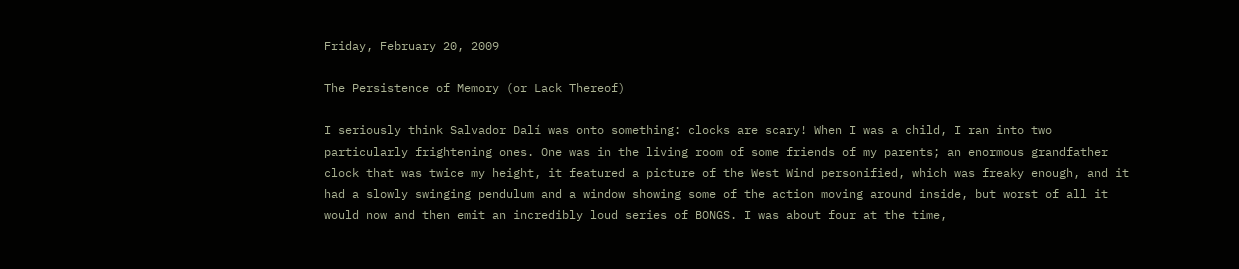Friday, February 20, 2009

The Persistence of Memory (or Lack Thereof)

I seriously think Salvador Dalí was onto something: clocks are scary! When I was a child, I ran into two particularly frightening ones. One was in the living room of some friends of my parents; an enormous grandfather clock that was twice my height, it featured a picture of the West Wind personified, which was freaky enough, and it had a slowly swinging pendulum and a window showing some of the action moving around inside, but worst of all it would now and then emit an incredibly loud series of BONGS. I was about four at the time,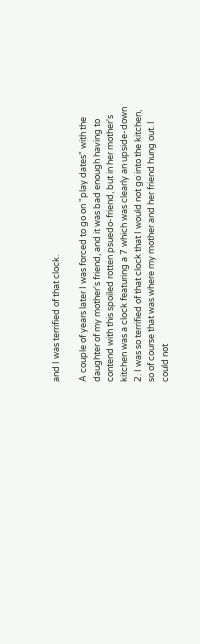and I was terrified of that clock.

A couple of years later I was forced to go on "play dates" with the daughter of my mother's friend, and it was bad enough having to contend with this spoiled rotten psuedo-friend, but in her mother's kitchen was a clock featuring a 7 which was clearly an upside-down 2. I was so terrified of that clock that I would not go into the kitchen, so of course that was where my mother and her friend hung out. I could not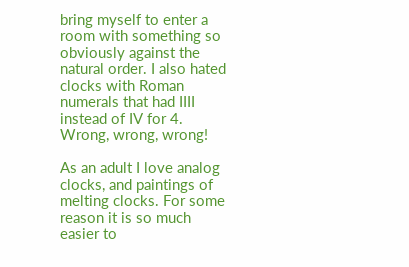bring myself to enter a room with something so obviously against the natural order. I also hated clocks with Roman numerals that had IIII instead of IV for 4. Wrong, wrong, wrong!

As an adult I love analog clocks, and paintings of melting clocks. For some reason it is so much easier to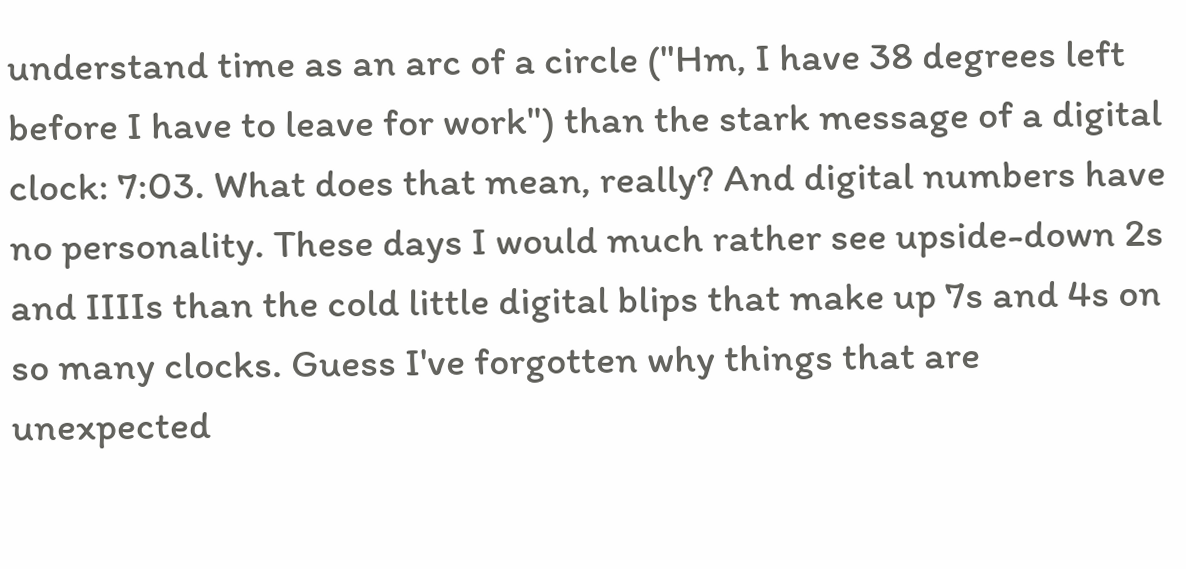understand time as an arc of a circle ("Hm, I have 38 degrees left before I have to leave for work") than the stark message of a digital clock: 7:03. What does that mean, really? And digital numbers have no personality. These days I would much rather see upside-down 2s and IIIIs than the cold little digital blips that make up 7s and 4s on so many clocks. Guess I've forgotten why things that are unexpected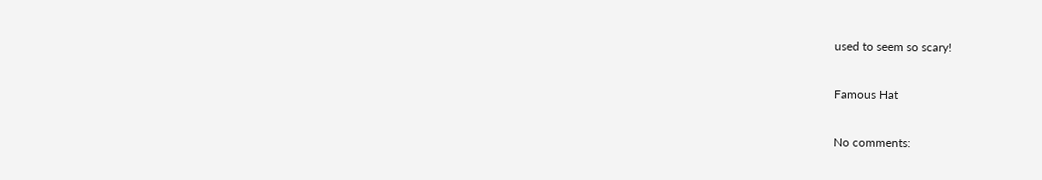used to seem so scary!

Famous Hat

No comments: